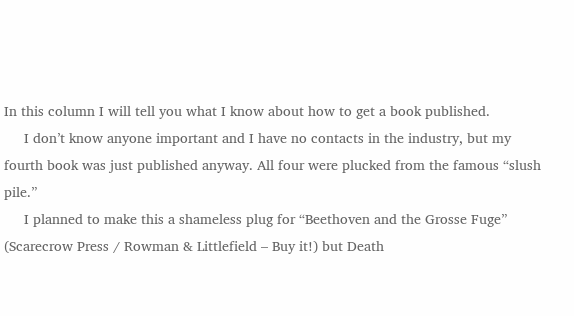In this column I will tell you what I know about how to get a book published.
     I don’t know anyone important and I have no contacts in the industry, but my fourth book was just published anyway. All four were plucked from the famous “slush pile.”
     I planned to make this a shameless plug for “Beethoven and the Grosse Fuge” (Scarecrow Press / Rowman & Littlefield – Buy it!) but Death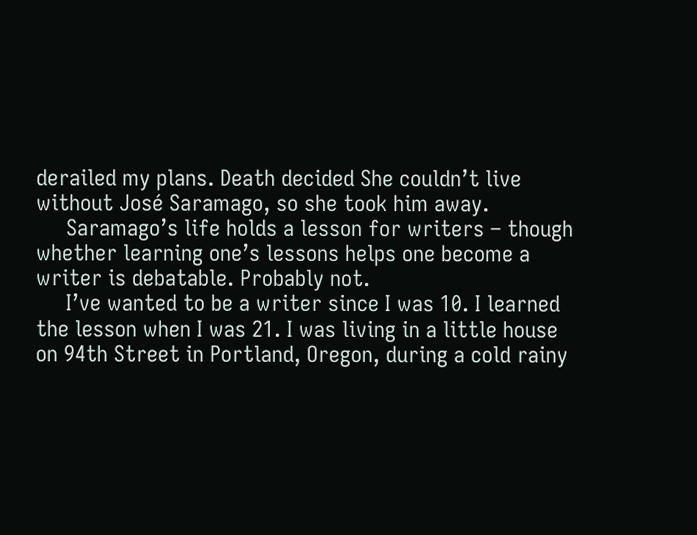derailed my plans. Death decided She couldn’t live without José Saramago, so she took him away.
     Saramago’s life holds a lesson for writers – though whether learning one’s lessons helps one become a writer is debatable. Probably not.
     I’ve wanted to be a writer since I was 10. I learned the lesson when I was 21. I was living in a little house on 94th Street in Portland, Oregon, during a cold rainy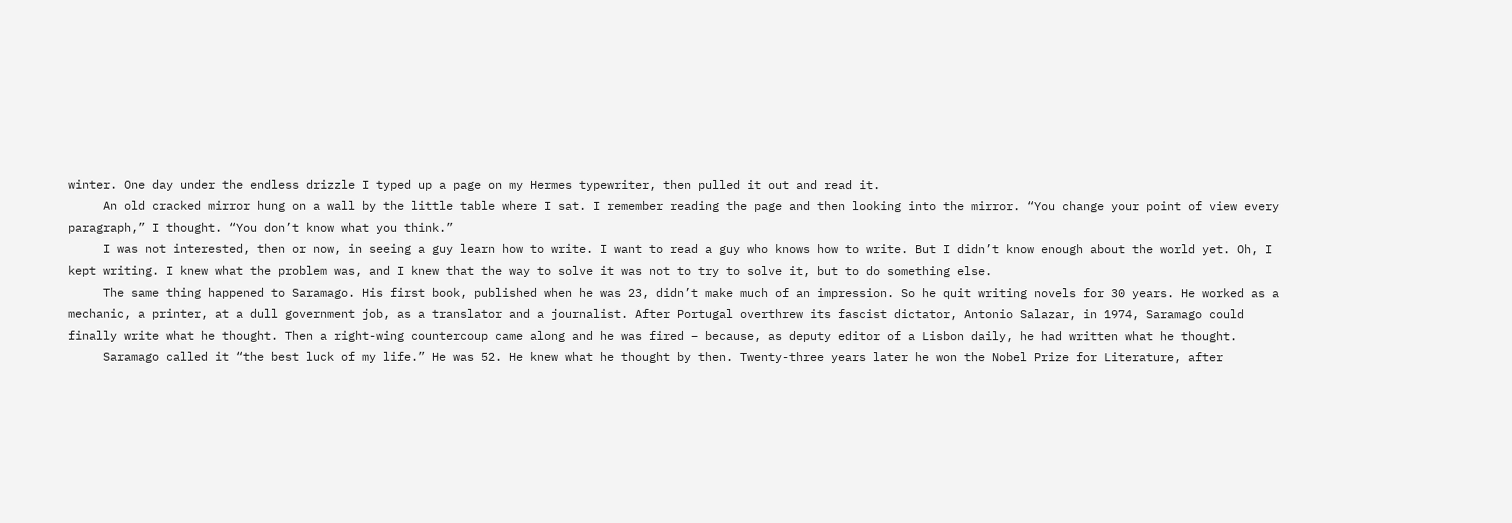winter. One day under the endless drizzle I typed up a page on my Hermes typewriter, then pulled it out and read it.
     An old cracked mirror hung on a wall by the little table where I sat. I remember reading the page and then looking into the mirror. “You change your point of view every paragraph,” I thought. “You don’t know what you think.”
     I was not interested, then or now, in seeing a guy learn how to write. I want to read a guy who knows how to write. But I didn’t know enough about the world yet. Oh, I kept writing. I knew what the problem was, and I knew that the way to solve it was not to try to solve it, but to do something else.
     The same thing happened to Saramago. His first book, published when he was 23, didn’t make much of an impression. So he quit writing novels for 30 years. He worked as a mechanic, a printer, at a dull government job, as a translator and a journalist. After Portugal overthrew its fascist dictator, Antonio Salazar, in 1974, Saramago could finally write what he thought. Then a right-wing countercoup came along and he was fired – because, as deputy editor of a Lisbon daily, he had written what he thought.
     Saramago called it “the best luck of my life.” He was 52. He knew what he thought by then. Twenty-three years later he won the Nobel Prize for Literature, after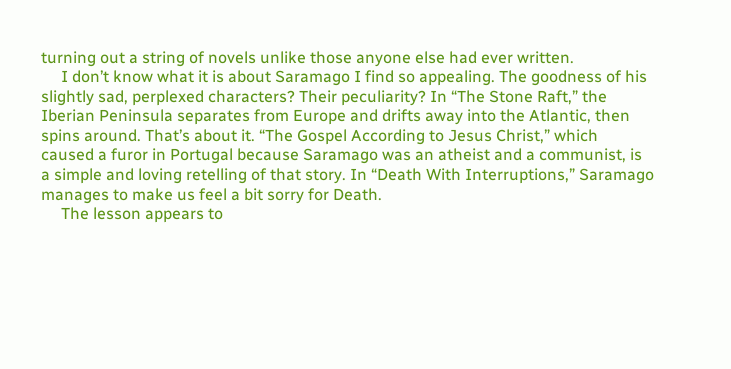turning out a string of novels unlike those anyone else had ever written.
     I don’t know what it is about Saramago I find so appealing. The goodness of his slightly sad, perplexed characters? Their peculiarity? In “The Stone Raft,” the Iberian Peninsula separates from Europe and drifts away into the Atlantic, then spins around. That’s about it. “The Gospel According to Jesus Christ,” which caused a furor in Portugal because Saramago was an atheist and a communist, is a simple and loving retelling of that story. In “Death With Interruptions,” Saramago manages to make us feel a bit sorry for Death.
     The lesson appears to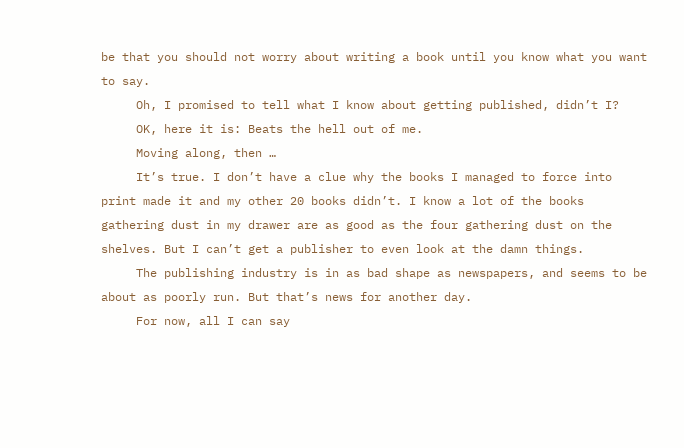be that you should not worry about writing a book until you know what you want to say.
     Oh, I promised to tell what I know about getting published, didn’t I?
     OK, here it is: Beats the hell out of me.
     Moving along, then …
     It’s true. I don’t have a clue why the books I managed to force into print made it and my other 20 books didn’t. I know a lot of the books gathering dust in my drawer are as good as the four gathering dust on the shelves. But I can’t get a publisher to even look at the damn things.
     The publishing industry is in as bad shape as newspapers, and seems to be about as poorly run. But that’s news for another day.
     For now, all I can say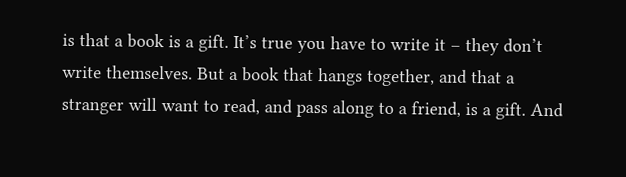is that a book is a gift. It’s true you have to write it – they don’t write themselves. But a book that hangs together, and that a stranger will want to read, and pass along to a friend, is a gift. And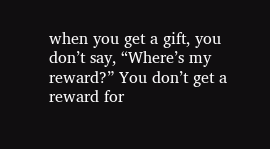when you get a gift, you don’t say, “Where’s my reward?” You don’t get a reward for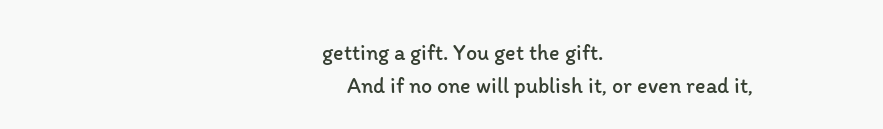getting a gift. You get the gift.
     And if no one will publish it, or even read it,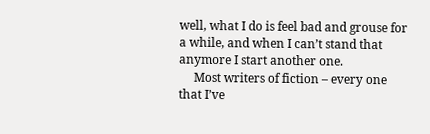well, what I do is feel bad and grouse for a while, and when I can’t stand that anymore I start another one.
     Most writers of fiction – every one that I’ve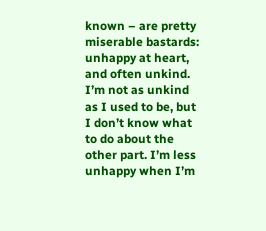known – are pretty miserable bastards: unhappy at heart, and often unkind. I’m not as unkind as I used to be, but I don’t know what to do about the other part. I’m less unhappy when I’m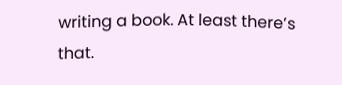writing a book. At least there’s that.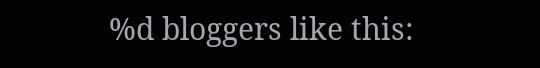%d bloggers like this: